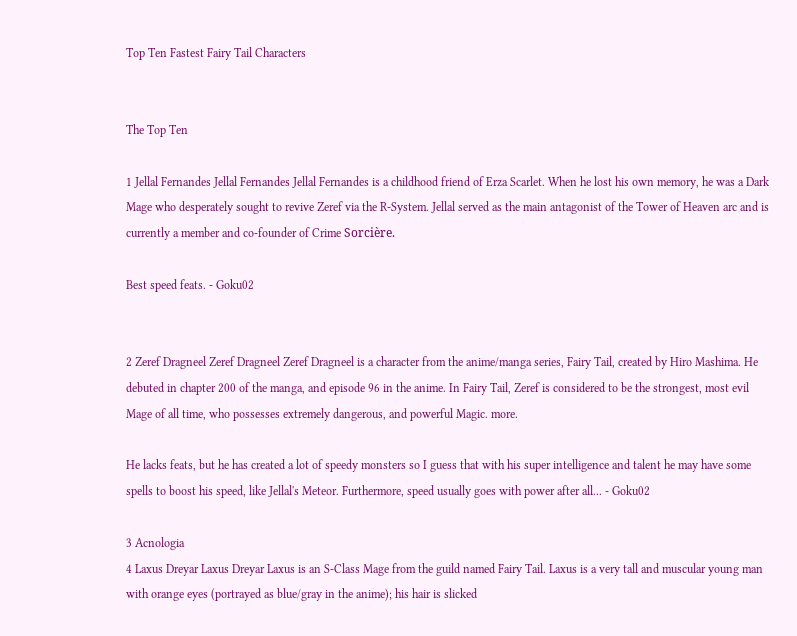Top Ten Fastest Fairy Tail Characters


The Top Ten

1 Jellal Fernandes Jellal Fernandes Jellal Fernandes is a childhood friend of Erza Scarlet. When he lost his own memory, he was a Dark Mage who desperately sought to revive Zeref via the R-System. Jellal served as the main antagonist of the Tower of Heaven arc and is currently a member and co-founder of Crime Sorcière.

Best speed feats. - Goku02


2 Zeref Dragneel Zeref Dragneel Zeref Dragneel is a character from the anime/manga series, Fairy Tail, created by Hiro Mashima. He debuted in chapter 200 of the manga, and episode 96 in the anime. In Fairy Tail, Zeref is considered to be the strongest, most evil Mage of all time, who possesses extremely dangerous, and powerful Magic. more.

He lacks feats, but he has created a lot of speedy monsters so I guess that with his super intelligence and talent he may have some spells to boost his speed, like Jellal's Meteor. Furthermore, speed usually goes with power after all... - Goku02

3 Acnologia
4 Laxus Dreyar Laxus Dreyar Laxus is an S-Class Mage from the guild named Fairy Tail. Laxus is a very tall and muscular young man with orange eyes (portrayed as blue/gray in the anime); his hair is slicked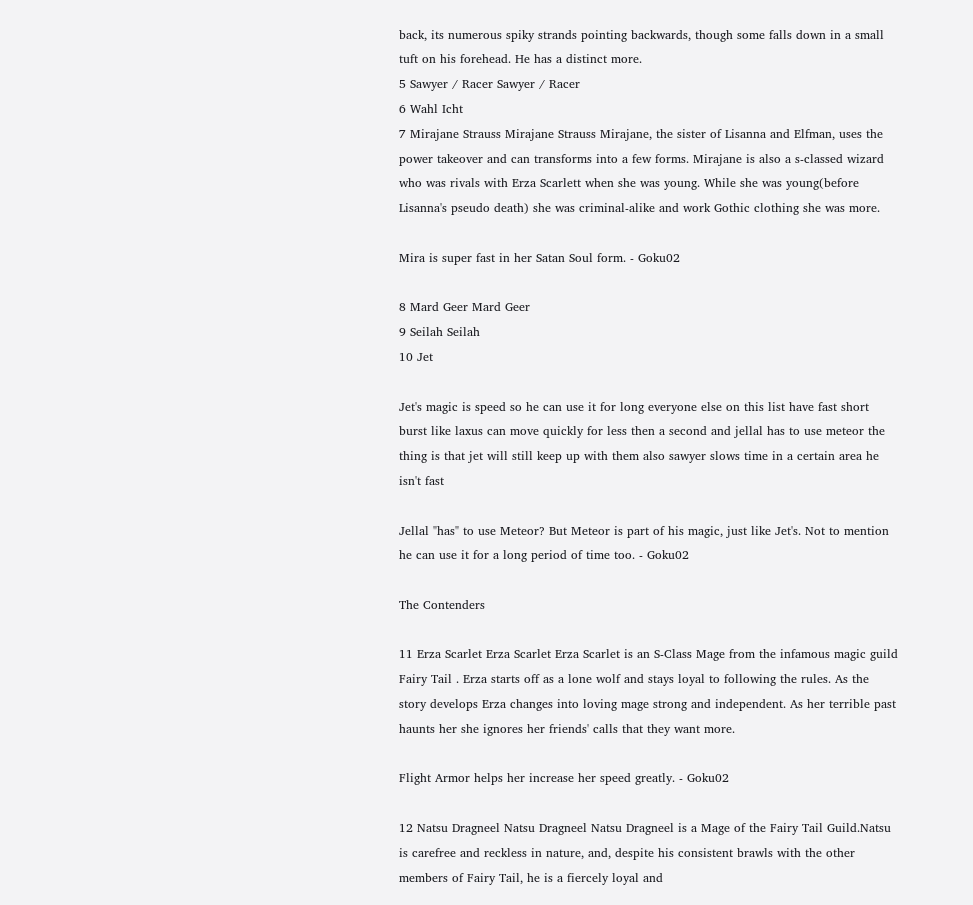back, its numerous spiky strands pointing backwards, though some falls down in a small tuft on his forehead. He has a distinct more.
5 Sawyer / Racer Sawyer / Racer
6 Wahl Icht
7 Mirajane Strauss Mirajane Strauss Mirajane, the sister of Lisanna and Elfman, uses the power takeover and can transforms into a few forms. Mirajane is also a s-classed wizard who was rivals with Erza Scarlett when she was young. While she was young(before Lisanna's pseudo death) she was criminal-alike and work Gothic clothing she was more.

Mira is super fast in her Satan Soul form. - Goku02

8 Mard Geer Mard Geer
9 Seilah Seilah
10 Jet

Jet's magic is speed so he can use it for long everyone else on this list have fast short burst like laxus can move quickly for less then a second and jellal has to use meteor the thing is that jet will still keep up with them also sawyer slows time in a certain area he isn't fast

Jellal "has" to use Meteor? But Meteor is part of his magic, just like Jet's. Not to mention he can use it for a long period of time too. - Goku02

The Contenders

11 Erza Scarlet Erza Scarlet Erza Scarlet is an S-Class Mage from the infamous magic guild Fairy Tail . Erza starts off as a lone wolf and stays loyal to following the rules. As the story develops Erza changes into loving mage strong and independent. As her terrible past haunts her she ignores her friends' calls that they want more.

Flight Armor helps her increase her speed greatly. - Goku02

12 Natsu Dragneel Natsu Dragneel Natsu Dragneel is a Mage of the Fairy Tail Guild.Natsu is carefree and reckless in nature, and, despite his consistent brawls with the other members of Fairy Tail, he is a fiercely loyal and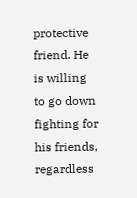protective friend. He is willing to go down fighting for his friends, regardless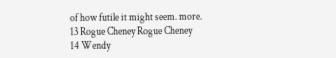of how futile it might seem. more.
13 Rogue Cheney Rogue Cheney
14 Wendy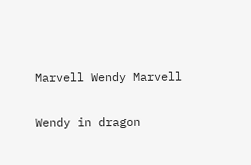Marvell Wendy Marvell

Wendy in dragon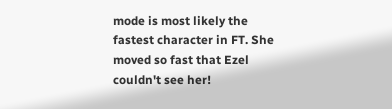mode is most likely the fastest character in FT. She moved so fast that Ezel couldn't see her!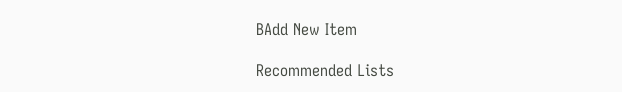BAdd New Item

Recommended Lists